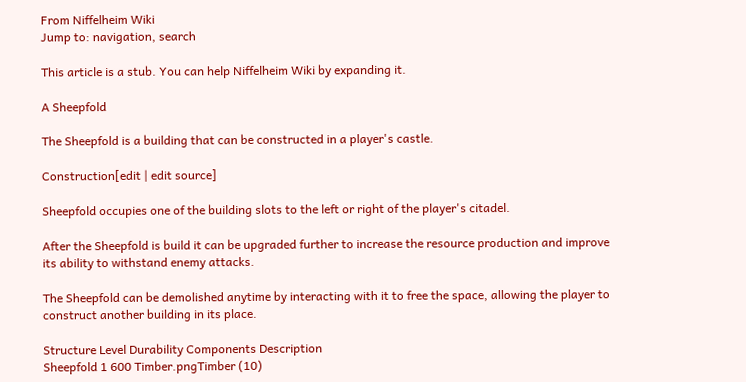From Niffelheim Wiki
Jump to: navigation, search

This article is a stub. You can help Niffelheim Wiki by expanding it.

A Sheepfold

The Sheepfold is a building that can be constructed in a player's castle.

Construction[edit | edit source]

Sheepfold occupies one of the building slots to the left or right of the player's citadel.

After the Sheepfold is build it can be upgraded further to increase the resource production and improve its ability to withstand enemy attacks.

The Sheepfold can be demolished anytime by interacting with it to free the space, allowing the player to construct another building in its place.

Structure Level Durability Components Description
Sheepfold 1 600 Timber.pngTimber (10)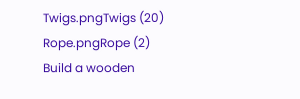Twigs.pngTwigs (20)
Rope.pngRope (2)
Build a wooden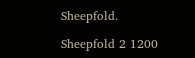Sheepfold.

Sheepfold 2 1200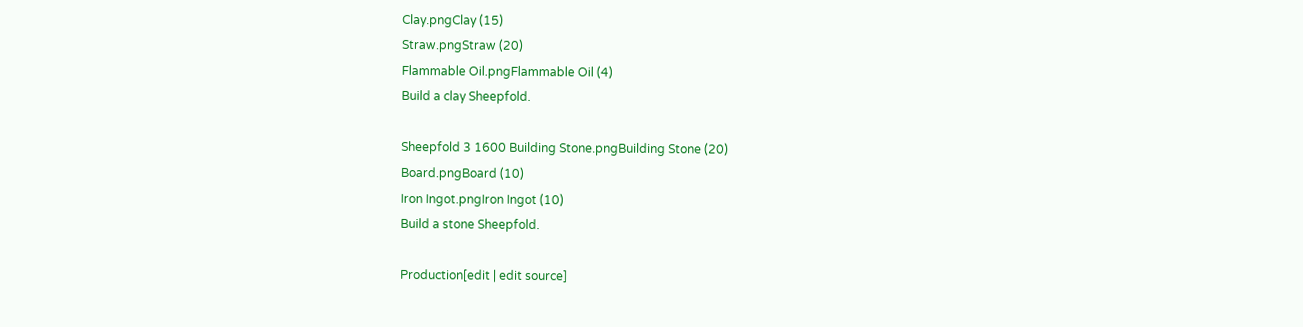Clay.pngClay (15)
Straw.pngStraw (20)
Flammable Oil.pngFlammable Oil (4)
Build a clay Sheepfold.

Sheepfold 3 1600 Building Stone.pngBuilding Stone (20)
Board.pngBoard (10)
Iron Ingot.pngIron Ingot (10)
Build a stone Sheepfold.

Production[edit | edit source]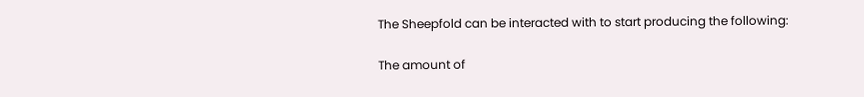The Sheepfold can be interacted with to start producing the following:

The amount of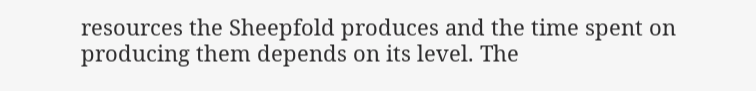resources the Sheepfold produces and the time spent on producing them depends on its level. The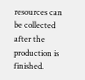resources can be collected after the production is finished.